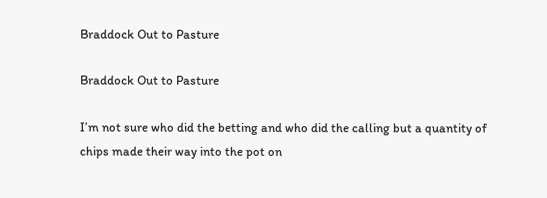Braddock Out to Pasture

Braddock Out to Pasture

I’m not sure who did the betting and who did the calling but a quantity of chips made their way into the pot on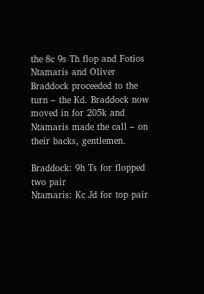the 8c 9s Th flop and Fotios Ntamaris and Oliver Braddock proceeded to the turn – the Kd. Braddock now moved in for 205k and Ntamaris made the call – on their backs, gentlemen.

Braddock: 9h Ts for flopped two pair
Ntamaris: Kc Jd for top pair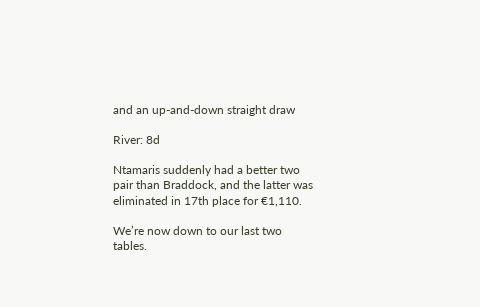and an up-and-down straight draw

River: 8d

Ntamaris suddenly had a better two pair than Braddock, and the latter was eliminated in 17th place for €1,110.

We’re now down to our last two tables.